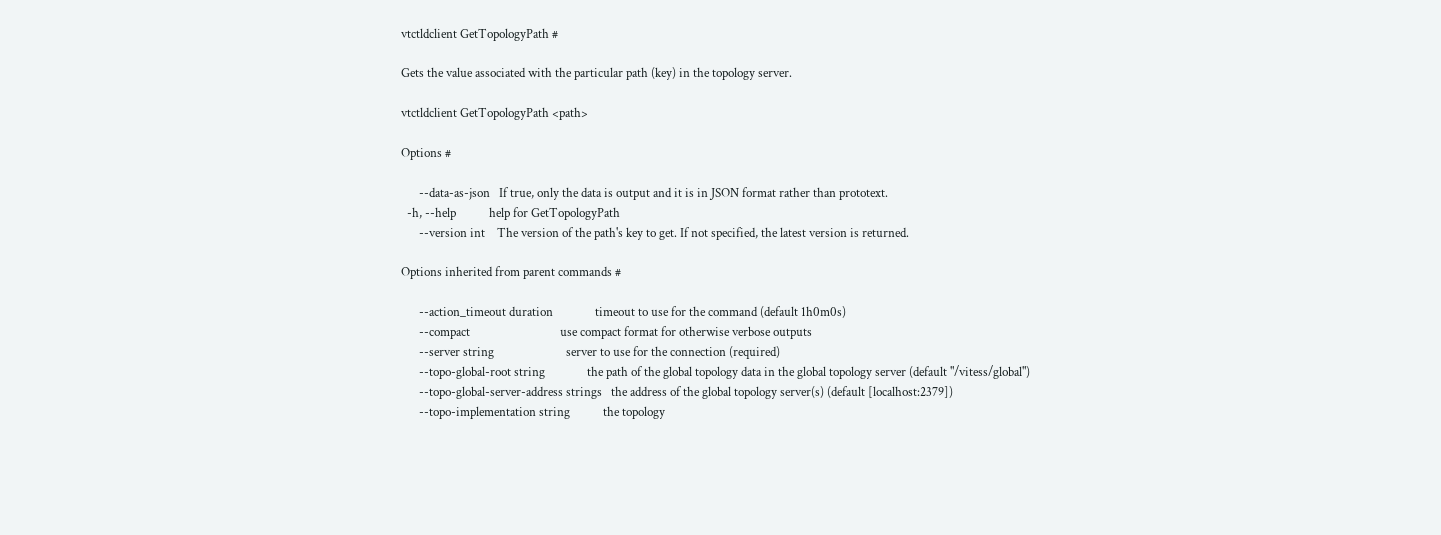vtctldclient GetTopologyPath #

Gets the value associated with the particular path (key) in the topology server.

vtctldclient GetTopologyPath <path>

Options #

      --data-as-json   If true, only the data is output and it is in JSON format rather than prototext.
  -h, --help           help for GetTopologyPath
      --version int    The version of the path's key to get. If not specified, the latest version is returned.

Options inherited from parent commands #

      --action_timeout duration              timeout to use for the command (default 1h0m0s)
      --compact                              use compact format for otherwise verbose outputs
      --server string                        server to use for the connection (required)
      --topo-global-root string              the path of the global topology data in the global topology server (default "/vitess/global")
      --topo-global-server-address strings   the address of the global topology server(s) (default [localhost:2379])
      --topo-implementation string           the topology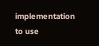implementation to use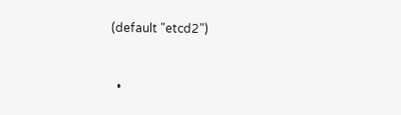(default "etcd2")


  •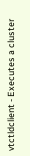vtctldclient - Executes a cluster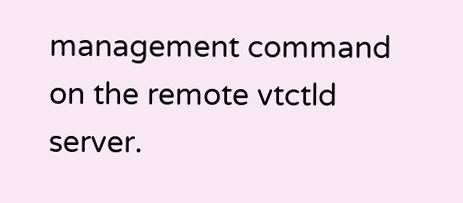management command on the remote vtctld server.